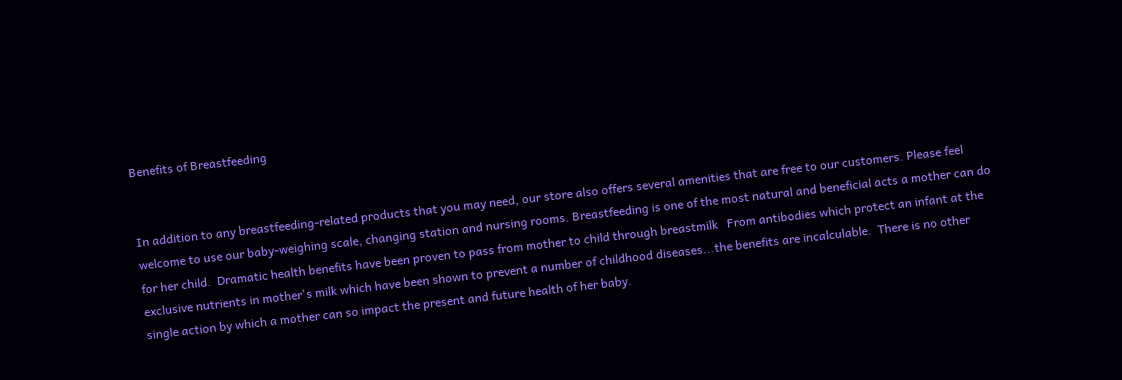Benefits of Breastfeeding


In addition to any breastfeeding-related products that you may need, our store also offers several amenities that are free to our customers. Please feel welcome to use our baby-weighing scale, changing station and nursing rooms. Breastfeeding is one of the most natural and beneficial acts a mother can do for her child.  Dramatic health benefits have been proven to pass from mother to child through breastmilk   From antibodies which protect an infant at the exclusive nutrients in mother's milk which have been shown to prevent a number of childhood diseases...the benefits are incalculable.  There is no other single action by which a mother can so impact the present and future health of her baby.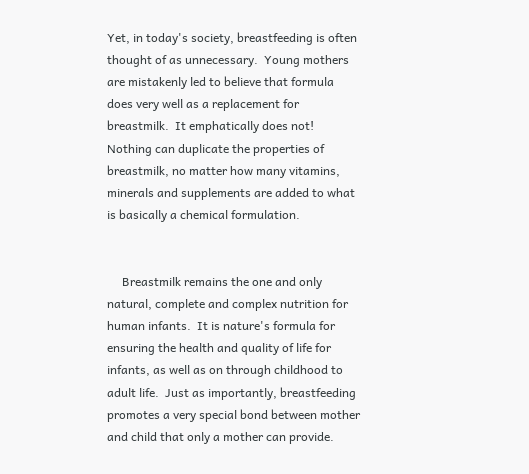Yet, in today's society, breastfeeding is often thought of as unnecessary.  Young mothers are mistakenly led to believe that formula does very well as a replacement for breastmilk.  It emphatically does not!  Nothing can duplicate the properties of breastmilk, no matter how many vitamins, minerals and supplements are added to what is basically a chemical formulation.


     Breastmilk remains the one and only natural, complete and complex nutrition for human infants.  It is nature's formula for ensuring the health and quality of life for infants, as well as on through childhood to adult life.  Just as importantly, breastfeeding promotes a very special bond between mother and child that only a mother can provide.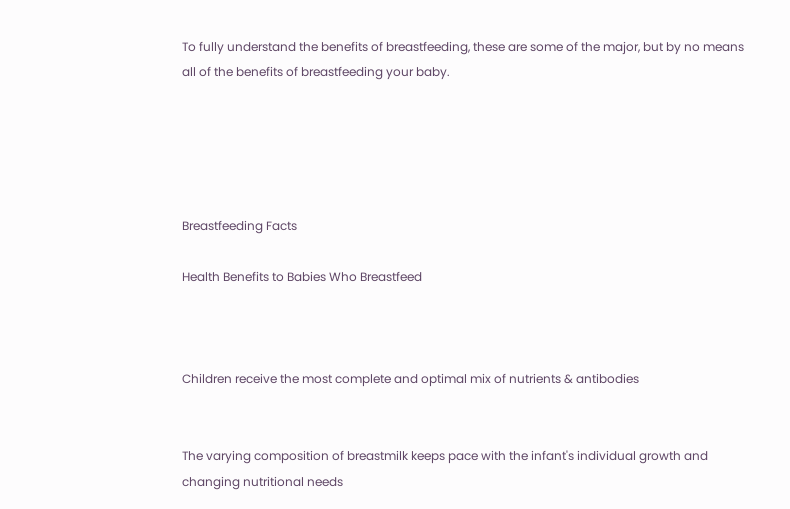To fully understand the benefits of breastfeeding, these are some of the major, but by no means all of the benefits of breastfeeding your baby.





Breastfeeding Facts

Health Benefits to Babies Who Breastfeed



Children receive the most complete and optimal mix of nutrients & antibodies


The varying composition of breastmilk keeps pace with the infant's individual growth and changing nutritional needs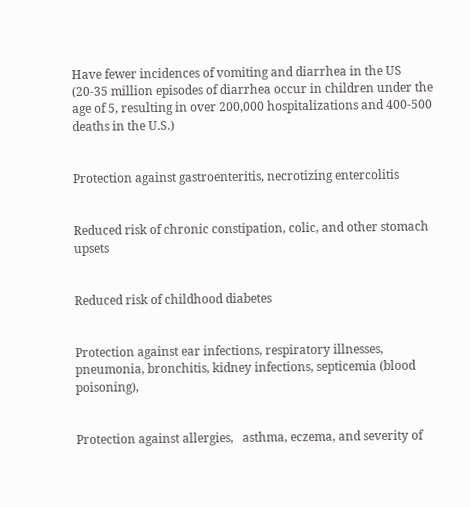Have fewer incidences of vomiting and diarrhea in the US (20-35 million episodes of diarrhea occur in children under the age of 5, resulting in over 200,000 hospitalizations and 400-500 deaths in the U.S.)


Protection against gastroenteritis, necrotizing entercolitis


Reduced risk of chronic constipation, colic, and other stomach upsets


Reduced risk of childhood diabetes


Protection against ear infections, respiratory illnesses, pneumonia, bronchitis, kidney infections, septicemia (blood poisoning),


Protection against allergies,   asthma, eczema, and severity of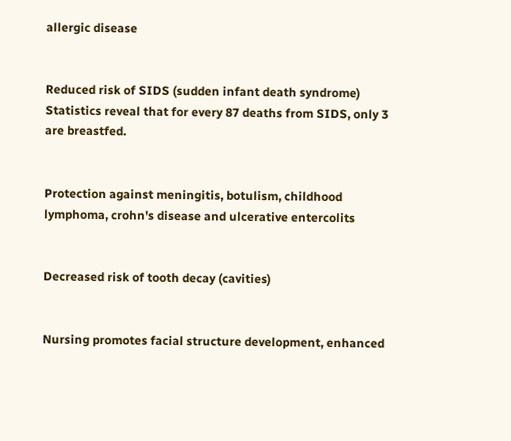allergic disease


Reduced risk of SIDS (sudden infant death syndrome) Statistics reveal that for every 87 deaths from SIDS, only 3 are breastfed.


Protection against meningitis, botulism, childhood lymphoma, crohn's disease and ulcerative entercolits


Decreased risk of tooth decay (cavities)


Nursing promotes facial structure development, enhanced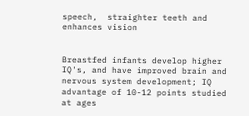speech,  straighter teeth and enhances vision


Breastfed infants develop higher IQ's, and have improved brain and nervous system development; IQ advantage of 10-12 points studied at ages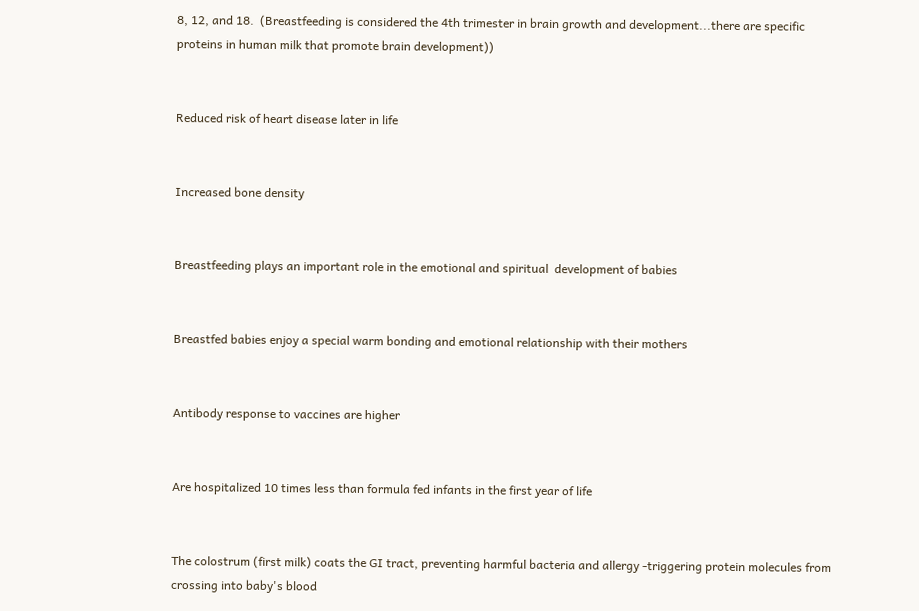8, 12, and 18.  (Breastfeeding is considered the 4th trimester in brain growth and development...there are specific proteins in human milk that promote brain development))


Reduced risk of heart disease later in life


Increased bone density


Breastfeeding plays an important role in the emotional and spiritual  development of babies


Breastfed babies enjoy a special warm bonding and emotional relationship with their mothers


Antibody response to vaccines are higher


Are hospitalized 10 times less than formula fed infants in the first year of life


The colostrum (first milk) coats the GI tract, preventing harmful bacteria and allergy -triggering protein molecules from crossing into baby's blood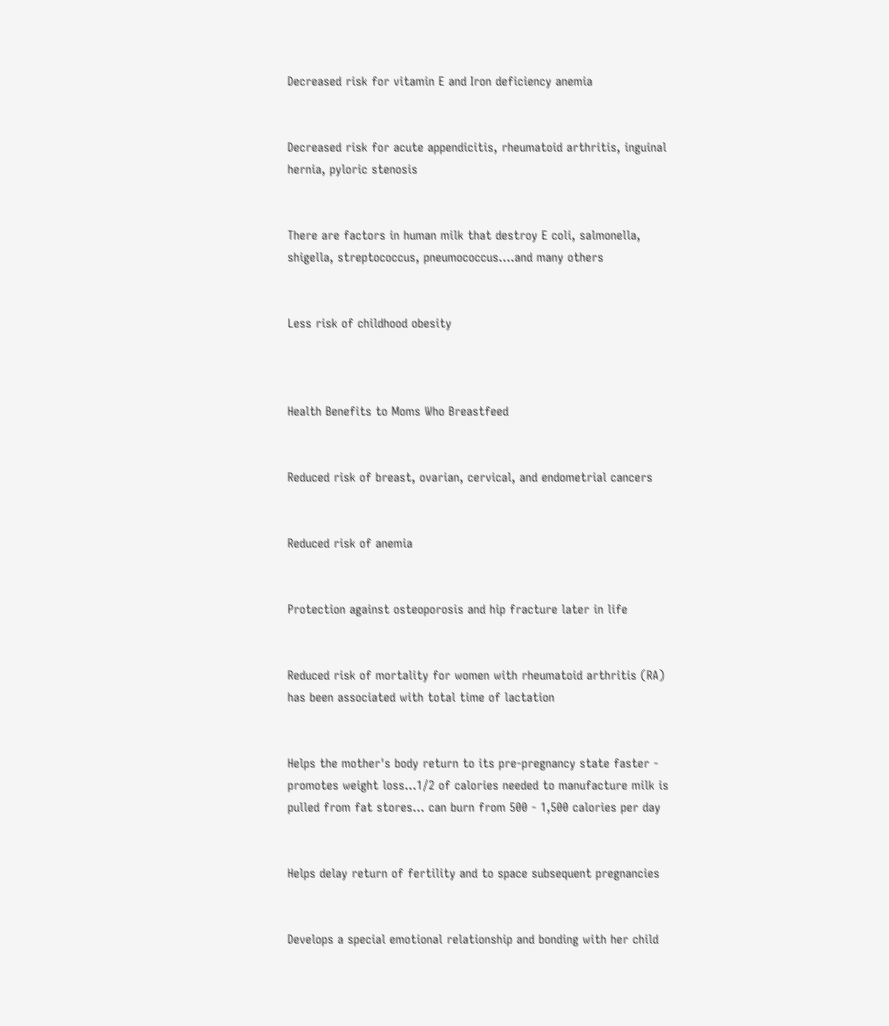Decreased risk for vitamin E and Iron deficiency anemia


Decreased risk for acute appendicitis, rheumatoid arthritis, inguinal hernia, pyloric stenosis


There are factors in human milk that destroy E coli, salmonella, shigella, streptococcus, pneumococcus....and many others


Less risk of childhood obesity



Health Benefits to Moms Who Breastfeed


Reduced risk of breast, ovarian, cervical, and endometrial cancers


Reduced risk of anemia


Protection against osteoporosis and hip fracture later in life


Reduced risk of mortality for women with rheumatoid arthritis (RA) has been associated with total time of lactation


Helps the mother's body return to its pre-pregnancy state faster - promotes weight loss...1/2 of calories needed to manufacture milk is pulled from fat stores... can burn from 500 - 1,500 calories per day


Helps delay return of fertility and to space subsequent pregnancies


Develops a special emotional relationship and bonding with her child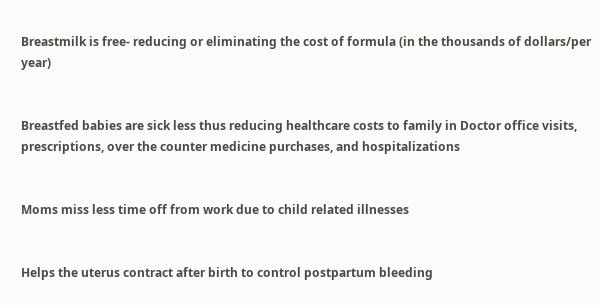Breastmilk is free- reducing or eliminating the cost of formula (in the thousands of dollars/per year)


Breastfed babies are sick less thus reducing healthcare costs to family in Doctor office visits, prescriptions, over the counter medicine purchases, and hospitalizations


Moms miss less time off from work due to child related illnesses


Helps the uterus contract after birth to control postpartum bleeding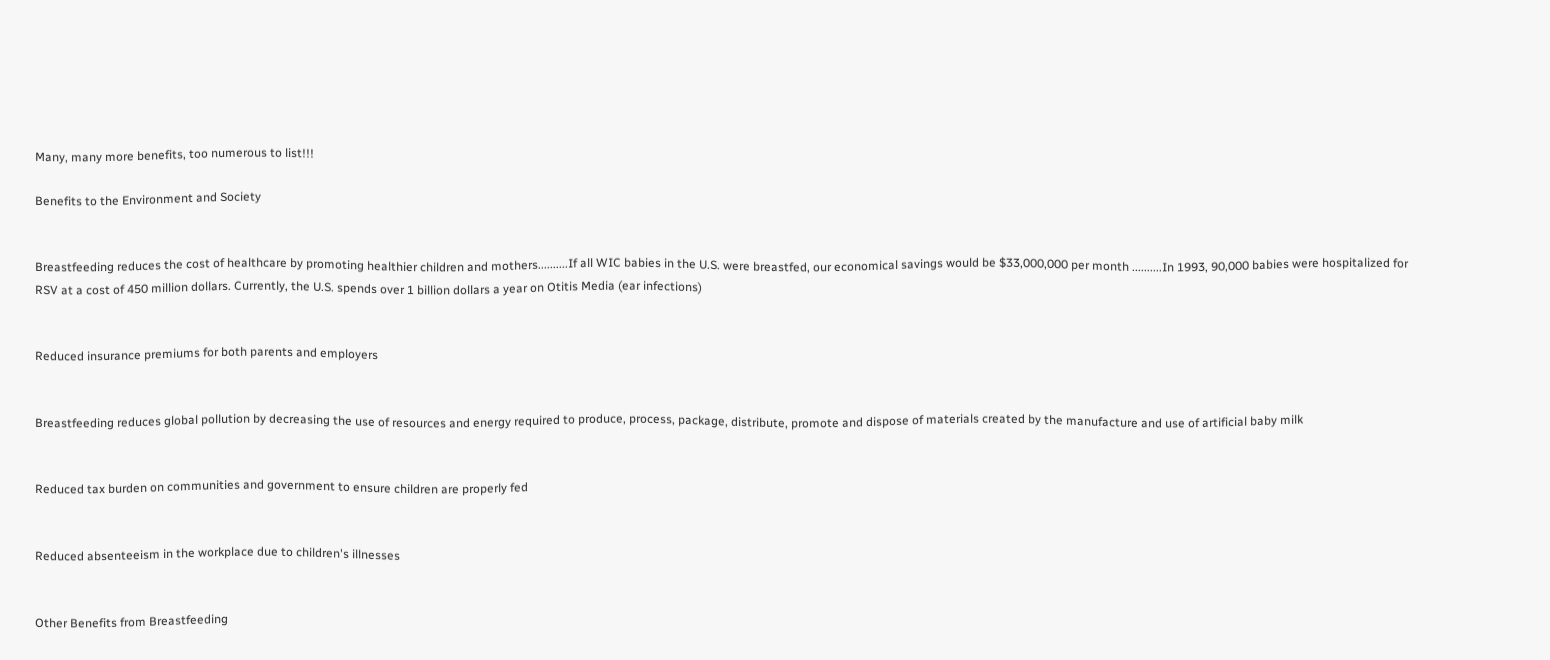Many, many more benefits, too numerous to list!!!

Benefits to the Environment and Society


Breastfeeding reduces the cost of healthcare by promoting healthier children and mothers..........If all WIC babies in the U.S. were breastfed, our economical savings would be $33,000,000 per month ..........In 1993, 90,000 babies were hospitalized for RSV at a cost of 450 million dollars. Currently, the U.S. spends over 1 billion dollars a year on Otitis Media (ear infections)


Reduced insurance premiums for both parents and employers


Breastfeeding reduces global pollution by decreasing the use of resources and energy required to produce, process, package, distribute, promote and dispose of materials created by the manufacture and use of artificial baby milk


Reduced tax burden on communities and government to ensure children are properly fed


Reduced absenteeism in the workplace due to children's illnesses


Other Benefits from Breastfeeding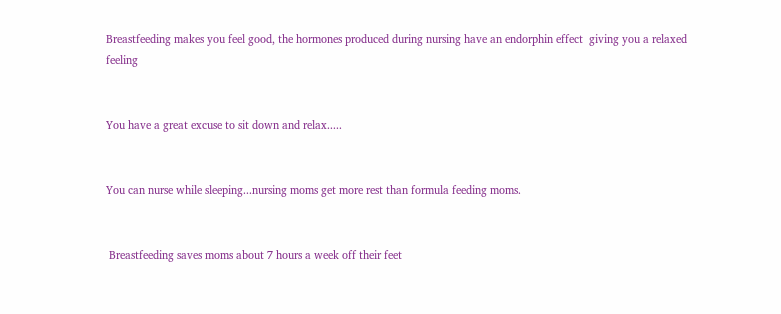Breastfeeding makes you feel good, the hormones produced during nursing have an endorphin effect  giving you a relaxed feeling


You have a great excuse to sit down and relax.....


You can nurse while sleeping...nursing moms get more rest than formula feeding moms.


 Breastfeeding saves moms about 7 hours a week off their feet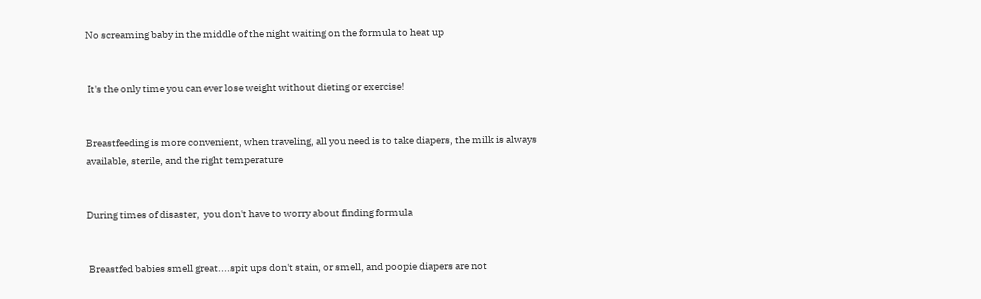No screaming baby in the middle of the night waiting on the formula to heat up


 It's the only time you can ever lose weight without dieting or exercise!


Breastfeeding is more convenient, when traveling, all you need is to take diapers, the milk is always available, sterile, and the right temperature


During times of disaster,  you don't have to worry about finding formula


 Breastfed babies smell great....spit ups don't stain, or smell, and poopie diapers are not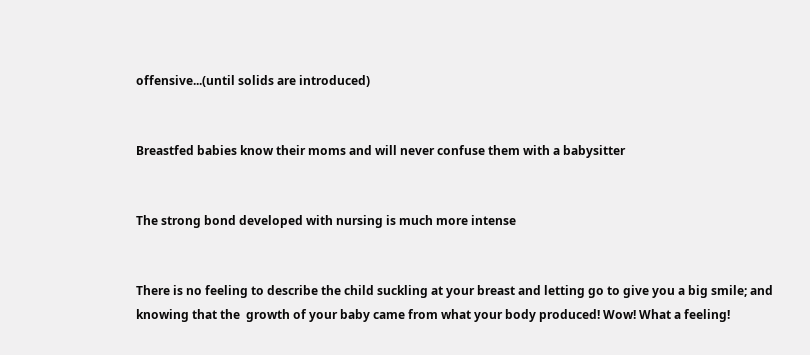offensive...(until solids are introduced)


Breastfed babies know their moms and will never confuse them with a babysitter


The strong bond developed with nursing is much more intense


There is no feeling to describe the child suckling at your breast and letting go to give you a big smile; and knowing that the  growth of your baby came from what your body produced! Wow! What a feeling!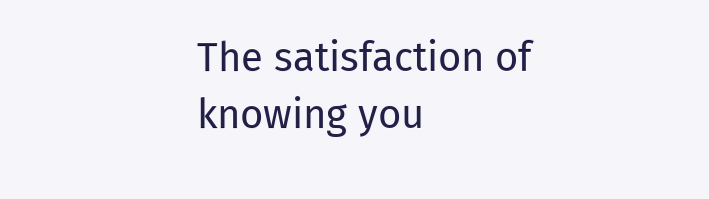The satisfaction of knowing you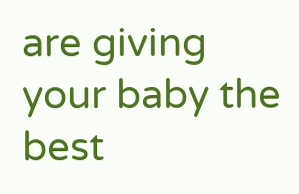are giving your baby the best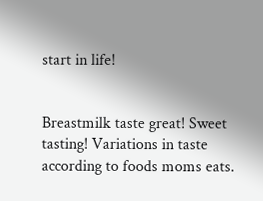start in life!


Breastmilk taste great! Sweet tasting! Variations in taste according to foods moms eats.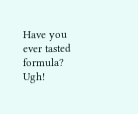Have you ever tasted formula? Ugh!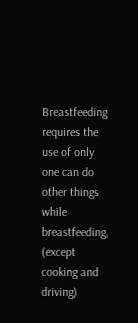Breastfeeding requires the use of only one can do other things while breastfeeding, (except cooking and driving)